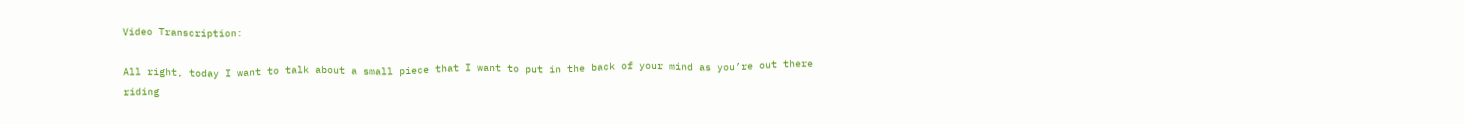Video Transcription:

All right, today I want to talk about a small piece that I want to put in the back of your mind as you’re out there riding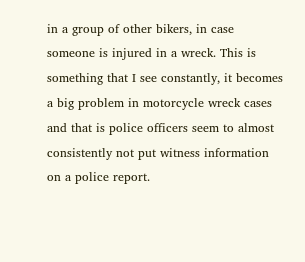in a group of other bikers, in case someone is injured in a wreck. This is something that I see constantly, it becomes a big problem in motorcycle wreck cases and that is police officers seem to almost consistently not put witness information on a police report.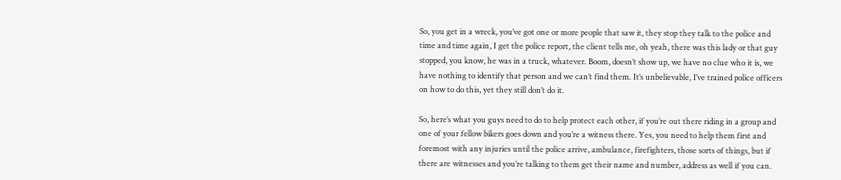So, you get in a wreck, you’ve got one or more people that saw it, they stop they talk to the police and time and time again, I get the police report, the client tells me, oh yeah, there was this lady or that guy stopped, you know, he was in a truck, whatever. Boom, doesn’t show up, we have no clue who it is, we have nothing to identify that person and we can’t find them. It’s unbelievable, I’ve trained police officers on how to do this, yet they still don’t do it.

So, here’s what you guys need to do to help protect each other, if you’re out there riding in a group and one of your fellow bikers goes down and you’re a witness there. Yes, you need to help them first and foremost with any injuries until the police arrive, ambulance, firefighters, those sorts of things, but if there are witnesses and you’re talking to them get their name and number, address as well if you can.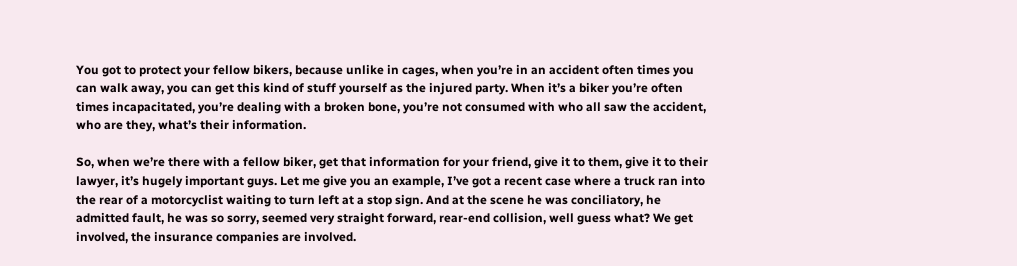You got to protect your fellow bikers, because unlike in cages, when you’re in an accident often times you can walk away, you can get this kind of stuff yourself as the injured party. When it’s a biker you’re often times incapacitated, you’re dealing with a broken bone, you’re not consumed with who all saw the accident, who are they, what’s their information.

So, when we’re there with a fellow biker, get that information for your friend, give it to them, give it to their lawyer, it’s hugely important guys. Let me give you an example, I’ve got a recent case where a truck ran into the rear of a motorcyclist waiting to turn left at a stop sign. And at the scene he was conciliatory, he admitted fault, he was so sorry, seemed very straight forward, rear-end collision, well guess what? We get involved, the insurance companies are involved.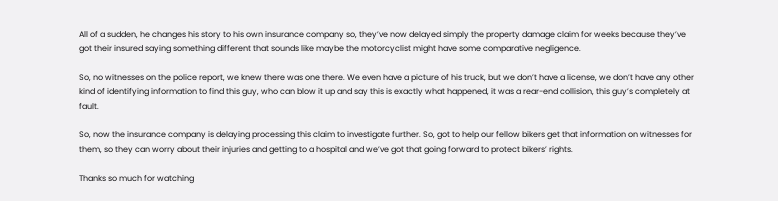All of a sudden, he changes his story to his own insurance company so, they’ve now delayed simply the property damage claim for weeks because they’ve got their insured saying something different that sounds like maybe the motorcyclist might have some comparative negligence.

So, no witnesses on the police report, we knew there was one there. We even have a picture of his truck, but we don’t have a license, we don’t have any other kind of identifying information to find this guy, who can blow it up and say this is exactly what happened, it was a rear-end collision, this guy’s completely at fault.

So, now the insurance company is delaying processing this claim to investigate further. So, got to help our fellow bikers get that information on witnesses for them, so they can worry about their injuries and getting to a hospital and we’ve got that going forward to protect bikers’ rights.

Thanks so much for watching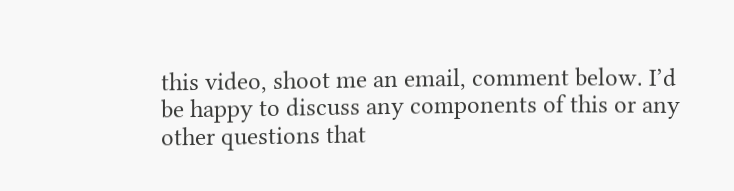this video, shoot me an email, comment below. I’d be happy to discuss any components of this or any other questions that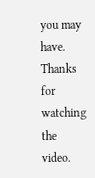you may have. Thanks for watching the video.